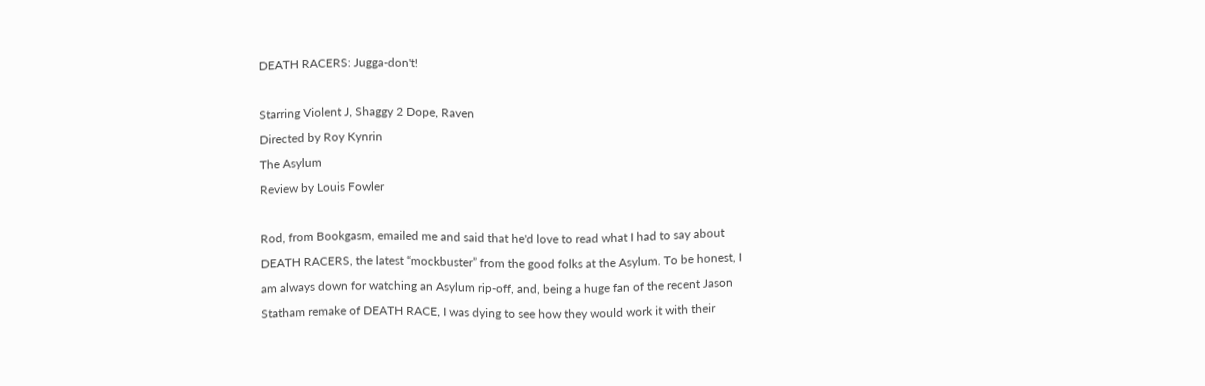DEATH RACERS: Jugga-don't!

Starring Violent J, Shaggy 2 Dope, Raven
Directed by Roy Kynrin
The Asylum
Review by Louis Fowler

Rod, from Bookgasm, emailed me and said that he'd love to read what I had to say about DEATH RACERS, the latest “mockbuster” from the good folks at the Asylum. To be honest, I am always down for watching an Asylum rip-off, and, being a huge fan of the recent Jason Statham remake of DEATH RACE, I was dying to see how they would work it with their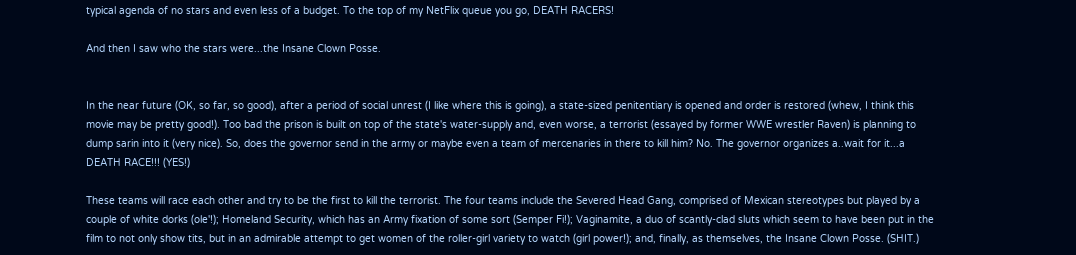typical agenda of no stars and even less of a budget. To the top of my NetFlix queue you go, DEATH RACERS!

And then I saw who the stars were...the Insane Clown Posse.


In the near future (OK, so far, so good), after a period of social unrest (I like where this is going), a state-sized penitentiary is opened and order is restored (whew, I think this movie may be pretty good!). Too bad the prison is built on top of the state's water-supply and, even worse, a terrorist (essayed by former WWE wrestler Raven) is planning to dump sarin into it (very nice). So, does the governor send in the army or maybe even a team of mercenaries in there to kill him? No. The governor organizes a..wait for it...a DEATH RACE!!! (YES!)

These teams will race each other and try to be the first to kill the terrorist. The four teams include the Severed Head Gang, comprised of Mexican stereotypes but played by a couple of white dorks (ole'!); Homeland Security, which has an Army fixation of some sort (Semper Fi!); Vaginamite, a duo of scantly-clad sluts which seem to have been put in the film to not only show tits, but in an admirable attempt to get women of the roller-girl variety to watch (girl power!); and, finally, as themselves, the Insane Clown Posse. (SHIT.)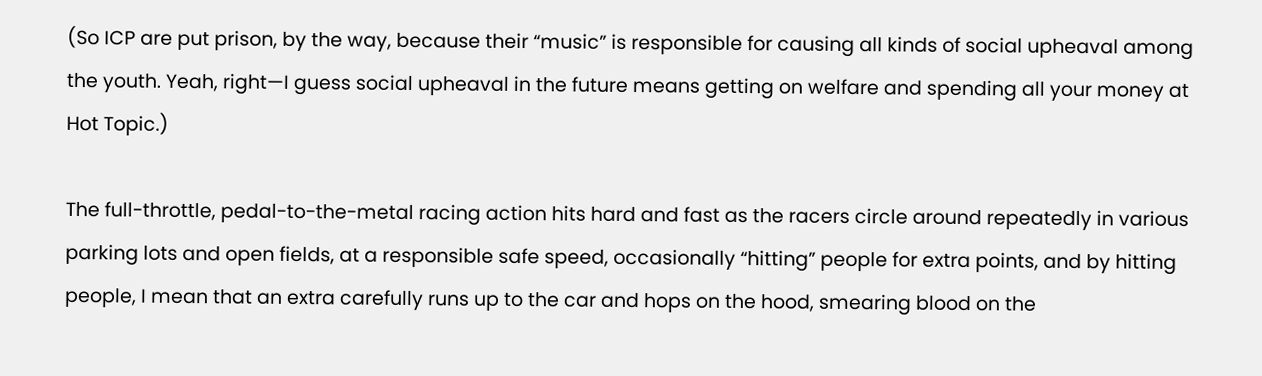(So ICP are put prison, by the way, because their “music” is responsible for causing all kinds of social upheaval among the youth. Yeah, right—I guess social upheaval in the future means getting on welfare and spending all your money at Hot Topic.)

The full-throttle, pedal-to-the-metal racing action hits hard and fast as the racers circle around repeatedly in various parking lots and open fields, at a responsible safe speed, occasionally “hitting” people for extra points, and by hitting people, I mean that an extra carefully runs up to the car and hops on the hood, smearing blood on the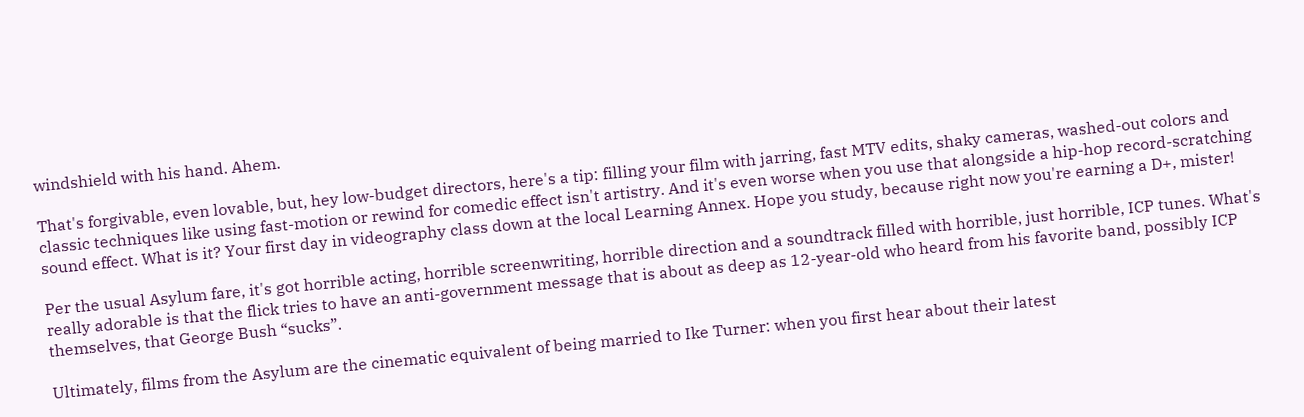windshield with his hand. Ahem.

That's forgivable, even lovable, but, hey low-budget directors, here's a tip: filling your film with jarring, fast MTV edits, shaky cameras, washed-out colors and classic techniques like using fast-motion or rewind for comedic effect isn't artistry. And it's even worse when you use that alongside a hip-hop record-scratching sound effect. What is it? Your first day in videography class down at the local Learning Annex. Hope you study, because right now you're earning a D+, mister!

Per the usual Asylum fare, it's got horrible acting, horrible screenwriting, horrible direction and a soundtrack filled with horrible, just horrible, ICP tunes. What's really adorable is that the flick tries to have an anti-government message that is about as deep as 12-year-old who heard from his favorite band, possibly ICP themselves, that George Bush “sucks”.

Ultimately, films from the Asylum are the cinematic equivalent of being married to Ike Turner: when you first hear about their latest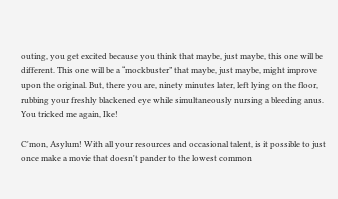outing, you get excited because you think that maybe, just maybe, this one will be different. This one will be a “mockbuster” that maybe, just maybe, might improve upon the original. But, there you are, ninety minutes later, left lying on the floor, rubbing your freshly blackened eye while simultaneously nursing a bleeding anus. You tricked me again, Ike!

C'mon, Asylum! With all your resources and occasional talent, is it possible to just once make a movie that doesn't pander to the lowest common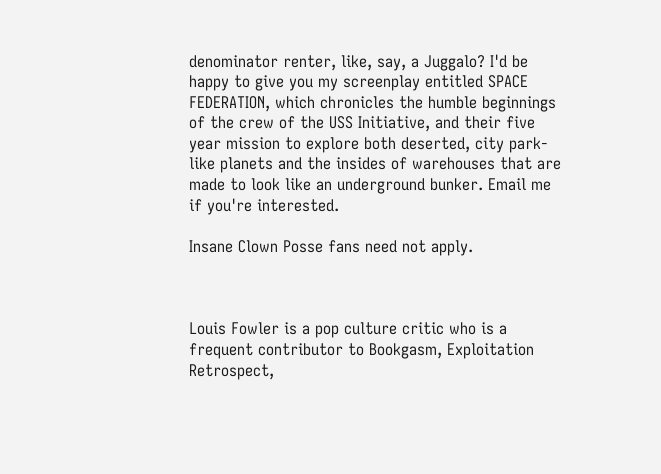denominator renter, like, say, a Juggalo? I'd be happy to give you my screenplay entitled SPACE FEDERATION, which chronicles the humble beginnings of the crew of the USS Initiative, and their five year mission to explore both deserted, city park-like planets and the insides of warehouses that are made to look like an underground bunker. Email me if you're interested.

Insane Clown Posse fans need not apply.



Louis Fowler is a pop culture critic who is a frequent contributor to Bookgasm, Exploitation Retrospect,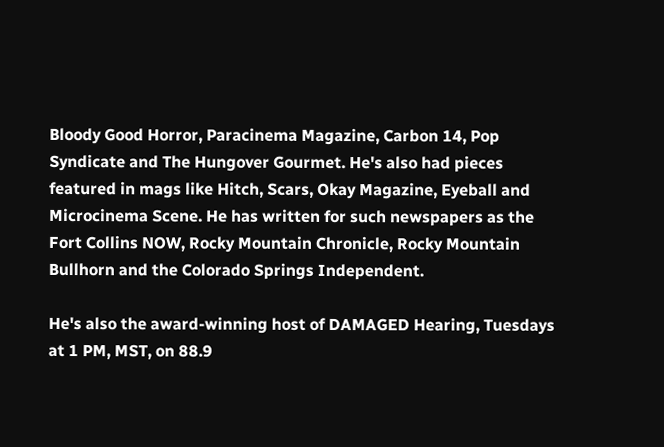Bloody Good Horror, Paracinema Magazine, Carbon 14, Pop Syndicate and The Hungover Gourmet. He's also had pieces featured in mags like Hitch, Scars, Okay Magazine, Eyeball and Microcinema Scene. He has written for such newspapers as the Fort Collins NOW, Rocky Mountain Chronicle, Rocky Mountain Bullhorn and the Colorado Springs Independent.

He's also the award-winning host of DAMAGED Hearing, Tuesdays at 1 PM, MST, on 88.9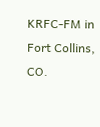KRFC-FM in Fort Collins, CO.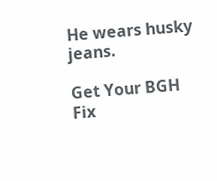He wears husky jeans.

Get Your BGH Fix